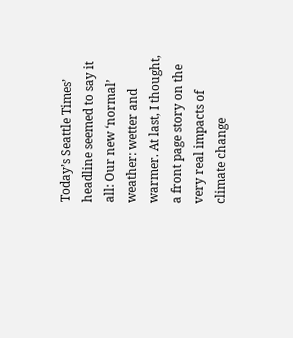Today’s Seattle Times’ headline seemed to say it all: Our new ‘normal’ weather: wetter and warmer. At last, I thought, a front page story on the very real impacts of climate change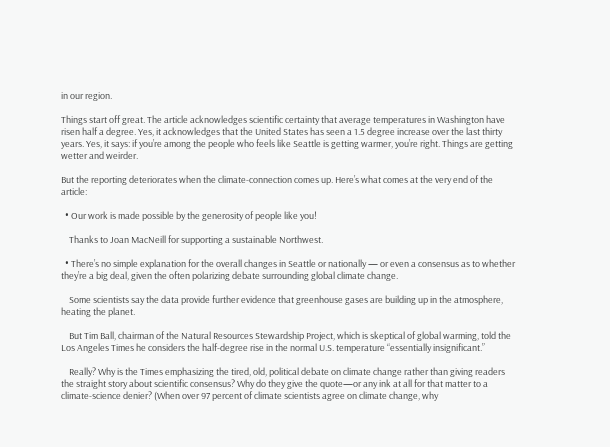in our region.

Things start off great. The article acknowledges scientific certainty that average temperatures in Washington have risen half a degree. Yes, it acknowledges that the United States has seen a 1.5 degree increase over the last thirty years. Yes, it says: if you’re among the people who feels like Seattle is getting warmer, you’re right. Things are getting wetter and weirder.

But the reporting deteriorates when the climate-connection comes up. Here’s what comes at the very end of the article:

  • Our work is made possible by the generosity of people like you!

    Thanks to Joan MacNeill for supporting a sustainable Northwest.

  • There’s no simple explanation for the overall changes in Seattle or nationally — or even a consensus as to whether they’re a big deal, given the often polarizing debate surrounding global climate change.

    Some scientists say the data provide further evidence that greenhouse gases are building up in the atmosphere, heating the planet.

    But Tim Ball, chairman of the Natural Resources Stewardship Project, which is skeptical of global warming, told the Los Angeles Times he considers the half-degree rise in the normal U.S. temperature “essentially insignificant.”

    Really? Why is the Times emphasizing the tired, old, political debate on climate change rather than giving readers the straight story about scientific consensus? Why do they give the quote—or any ink at all for that matter to a climate-science denier? (When over 97 percent of climate scientists agree on climate change, why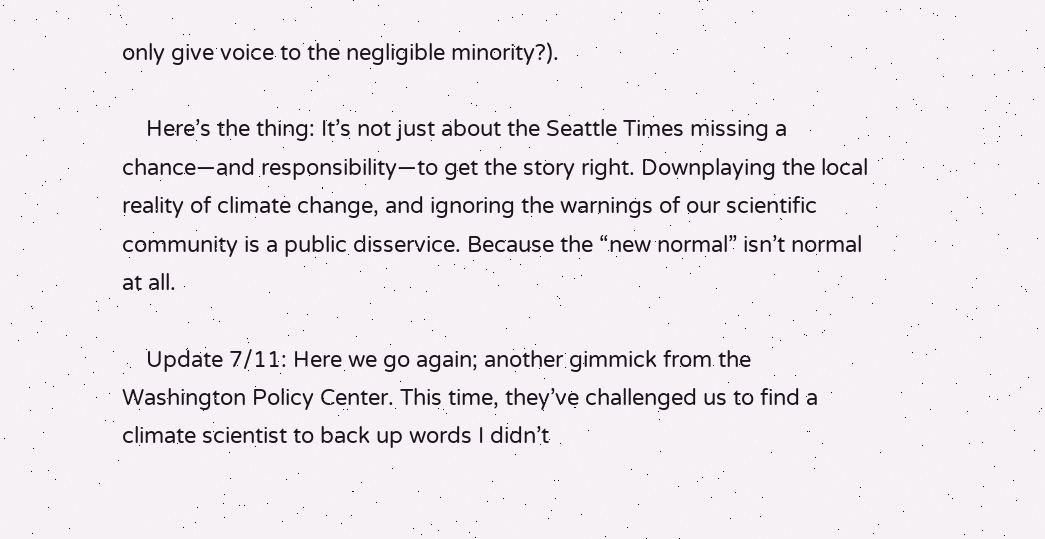only give voice to the negligible minority?).

    Here’s the thing: It’s not just about the Seattle Times missing a chance—and responsibility—to get the story right. Downplaying the local reality of climate change, and ignoring the warnings of our scientific community is a public disservice. Because the “new normal” isn’t normal at all.

    Update 7/11: Here we go again; another gimmick from the Washington Policy Center. This time, they’ve challenged us to find a climate scientist to back up words I didn’t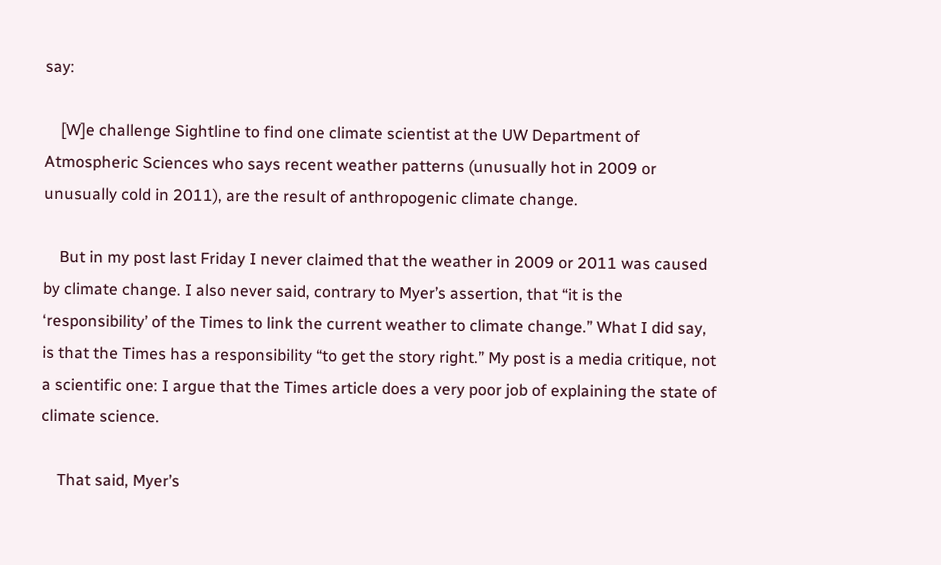say:

    [W]e challenge Sightline to find one climate scientist at the UW Department of Atmospheric Sciences who says recent weather patterns (unusually hot in 2009 or unusually cold in 2011), are the result of anthropogenic climate change.

    But in my post last Friday I never claimed that the weather in 2009 or 2011 was caused by climate change. I also never said, contrary to Myer’s assertion, that “it is the ‘responsibility’ of the Times to link the current weather to climate change.” What I did say, is that the Times has a responsibility “to get the story right.” My post is a media critique, not a scientific one: I argue that the Times article does a very poor job of explaining the state of climate science.

    That said, Myer’s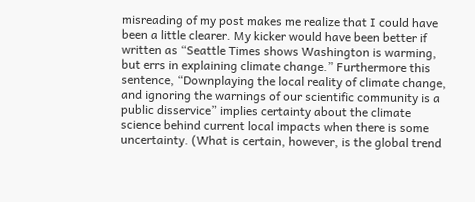misreading of my post makes me realize that I could have been a little clearer. My kicker would have been better if written as “Seattle Times shows Washington is warming, but errs in explaining climate change.” Furthermore this sentence, “Downplaying the local reality of climate change, and ignoring the warnings of our scientific community is a public disservice” implies certainty about the climate science behind current local impacts when there is some uncertainty. (What is certain, however, is the global trend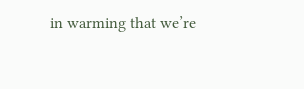in warming that we’re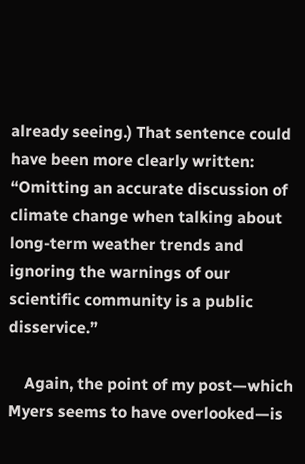already seeing.) That sentence could have been more clearly written: “Omitting an accurate discussion of climate change when talking about long-term weather trends and ignoring the warnings of our scientific community is a public disservice.”

    Again, the point of my post—which Myers seems to have overlooked—is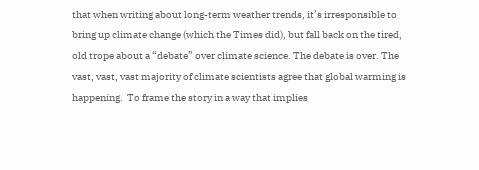that when writing about long-term weather trends, it’s irresponsible to bring up climate change (which the Times did), but fall back on the tired, old trope about a “debate” over climate science. The debate is over. The vast, vast, vast majority of climate scientists agree that global warming is happening.  To frame the story in a way that implies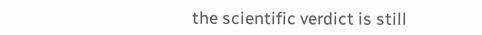the scientific verdict is still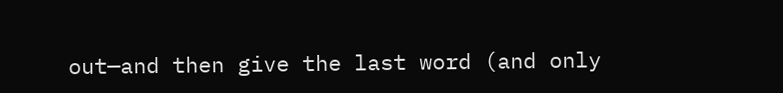out—and then give the last word (and only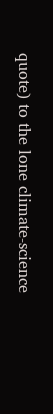quote) to the lone climate-science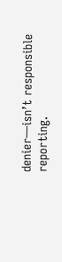denier—isn’t responsible reporting.